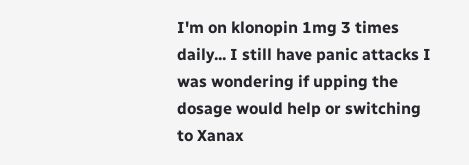I'm on klonopin 1mg 3 times daily... I still have panic attacks I was wondering if upping the dosage would help or switching to Xanax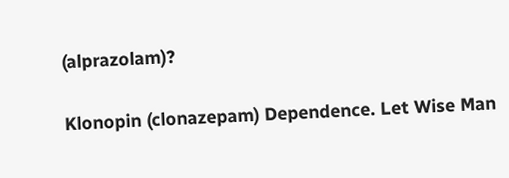(alprazolam)?

Klonopin (clonazepam) Dependence. Let Wise Man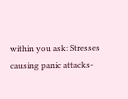within you ask: Stresses causing panic attacks-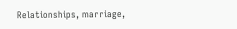Relationships, marriage,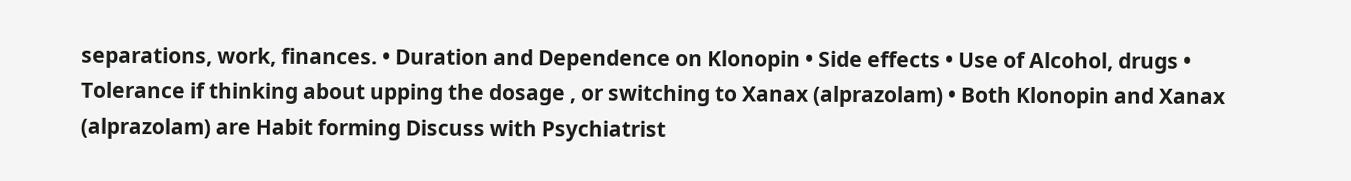separations, work, finances. • Duration and Dependence on Klonopin • Side effects • Use of Alcohol, drugs • Tolerance if thinking about upping the dosage , or switching to Xanax (alprazolam) • Both Klonopin and Xanax (alprazolam) are Habit forming Discuss with Psychiatrist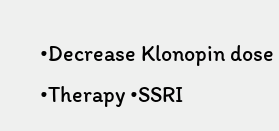•Decrease Klonopin dose •Therapy •SSRI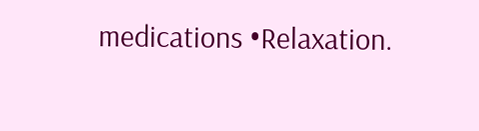medications •Relaxation.